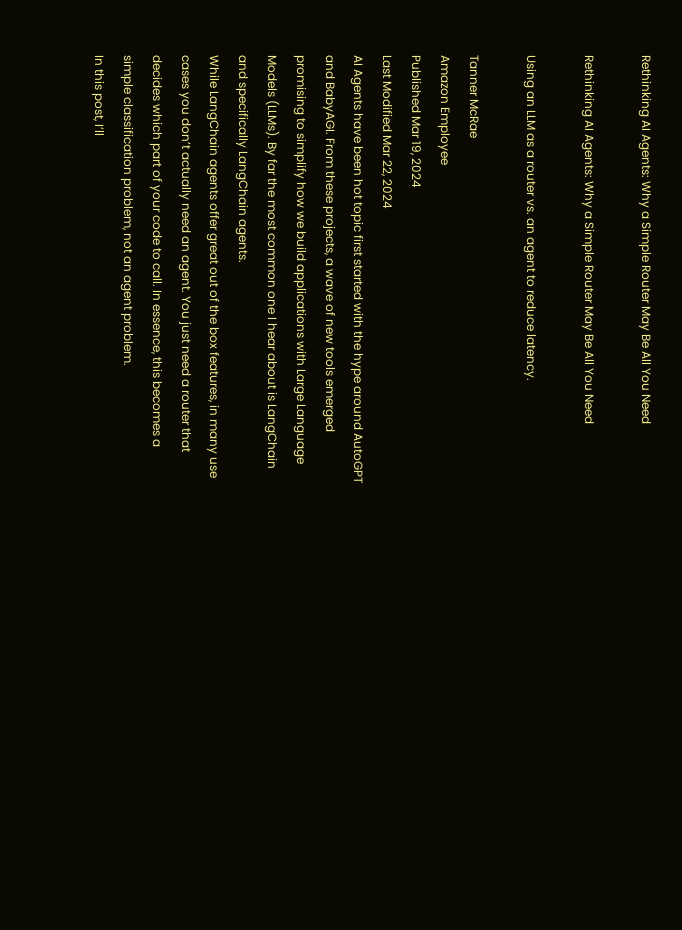Rethinking AI Agents: Why a Simple Router May Be All You Need

Rethinking AI Agents: Why a Simple Router May Be All You Need

Using an LLM as a router vs. an agent to reduce latency.

Tanner McRae
Amazon Employee
Published Mar 19, 2024
Last Modified Mar 22, 2024
AI Agents have been hot topic first started with the hype around AutoGPT and BabyAGI. From these projects, a wave of new tools emerged promising to simplify how we build applications with Large Language Models (LLMs). By far the most common one I hear about is LangChain and specifically LangChain agents.
While LangChain agents offer great out of the box features, in many use cases you don’t actually need an agent. You just need a router that decides which part of your code to call. In essence, this becomes a simple classification problem, not an agent problem.
In this post, I’ll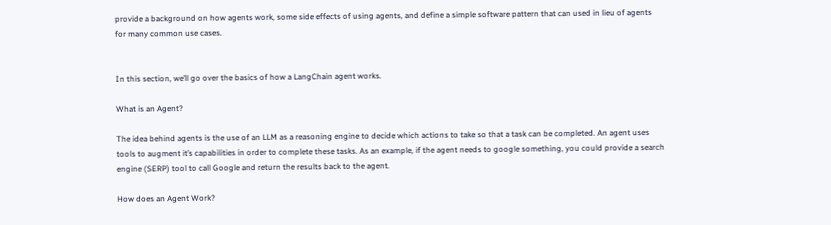provide a background on how agents work, some side effects of using agents, and define a simple software pattern that can used in lieu of agents for many common use cases.


In this section, we’ll go over the basics of how a LangChain agent works.

What is an Agent?

The idea behind agents is the use of an LLM as a reasoning engine to decide which actions to take so that a task can be completed. An agent uses tools to augment it’s capabilities in order to complete these tasks. As an example, if the agent needs to google something, you could provide a search engine (SERP) tool to call Google and return the results back to the agent.

How does an Agent Work?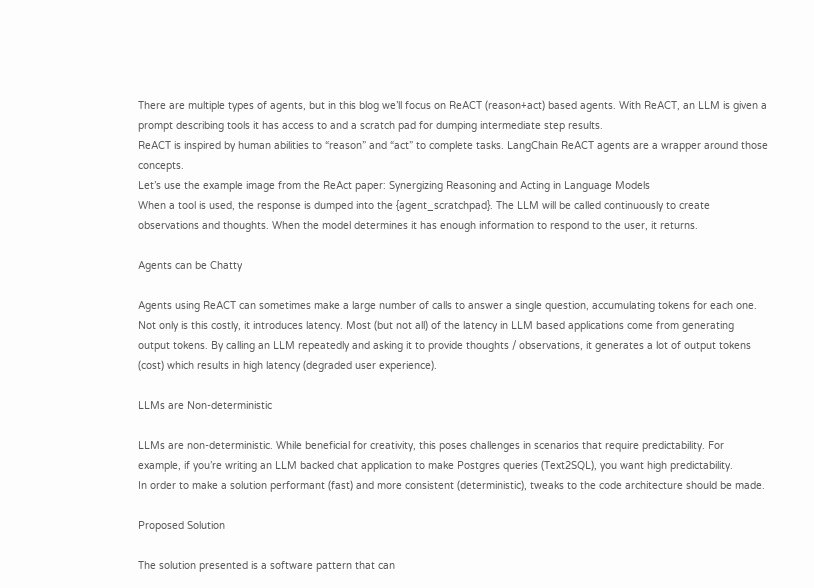There are multiple types of agents, but in this blog we’ll focus on ReACT (reason+act) based agents. With ReACT, an LLM is given a prompt describing tools it has access to and a scratch pad for dumping intermediate step results.
ReACT is inspired by human abilities to “reason” and “act” to complete tasks. LangChain ReACT agents are a wrapper around those concepts.
Let’s use the example image from the ReAct paper: Synergizing Reasoning and Acting in Language Models
When a tool is used, the response is dumped into the {agent_scratchpad}. The LLM will be called continuously to create observations and thoughts. When the model determines it has enough information to respond to the user, it returns.

Agents can be Chatty

Agents using ReACT can sometimes make a large number of calls to answer a single question, accumulating tokens for each one. Not only is this costly, it introduces latency. Most (but not all) of the latency in LLM based applications come from generating output tokens. By calling an LLM repeatedly and asking it to provide thoughts / observations, it generates a lot of output tokens (cost) which results in high latency (degraded user experience).

LLMs are Non-deterministic

LLMs are non-deterministic. While beneficial for creativity, this poses challenges in scenarios that require predictability. For example, if you’re writing an LLM backed chat application to make Postgres queries (Text2SQL), you want high predictability.
In order to make a solution performant (fast) and more consistent (deterministic), tweaks to the code architecture should be made.

Proposed Solution

The solution presented is a software pattern that can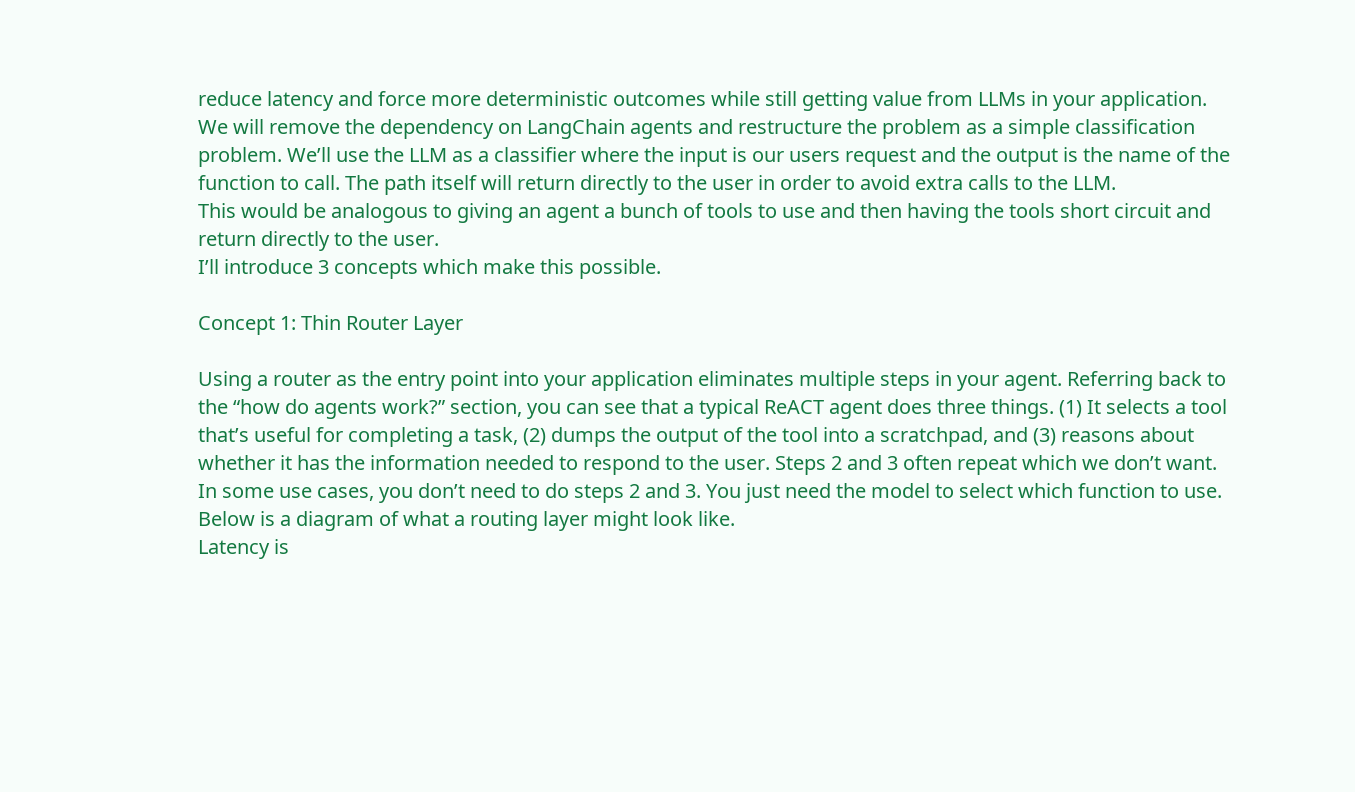reduce latency and force more deterministic outcomes while still getting value from LLMs in your application.
We will remove the dependency on LangChain agents and restructure the problem as a simple classification problem. We’ll use the LLM as a classifier where the input is our users request and the output is the name of the function to call. The path itself will return directly to the user in order to avoid extra calls to the LLM.
This would be analogous to giving an agent a bunch of tools to use and then having the tools short circuit and return directly to the user.
I’ll introduce 3 concepts which make this possible.

Concept 1: Thin Router Layer

Using a router as the entry point into your application eliminates multiple steps in your agent. Referring back to the “how do agents work?” section, you can see that a typical ReACT agent does three things. (1) It selects a tool that’s useful for completing a task, (2) dumps the output of the tool into a scratchpad, and (3) reasons about whether it has the information needed to respond to the user. Steps 2 and 3 often repeat which we don’t want.
In some use cases, you don’t need to do steps 2 and 3. You just need the model to select which function to use.
Below is a diagram of what a routing layer might look like.
Latency is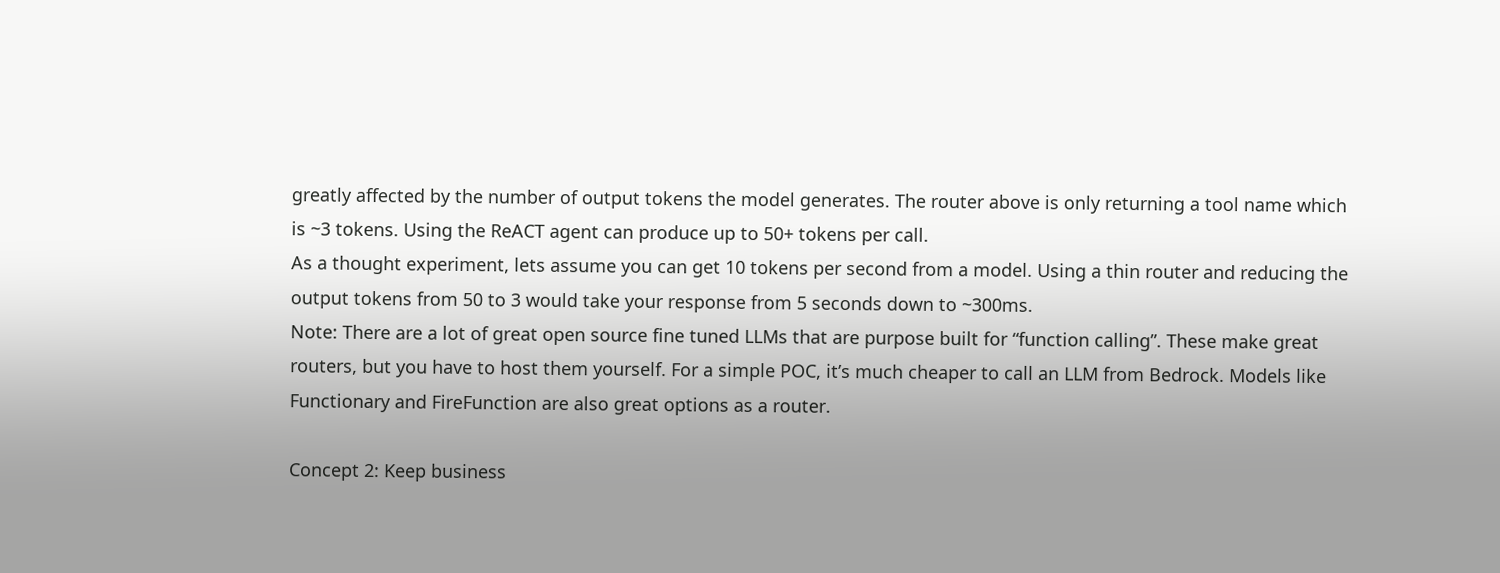greatly affected by the number of output tokens the model generates. The router above is only returning a tool name which is ~3 tokens. Using the ReACT agent can produce up to 50+ tokens per call.
As a thought experiment, lets assume you can get 10 tokens per second from a model. Using a thin router and reducing the output tokens from 50 to 3 would take your response from 5 seconds down to ~300ms.
Note: There are a lot of great open source fine tuned LLMs that are purpose built for “function calling”. These make great routers, but you have to host them yourself. For a simple POC, it’s much cheaper to call an LLM from Bedrock. Models like Functionary and FireFunction are also great options as a router.

Concept 2: Keep business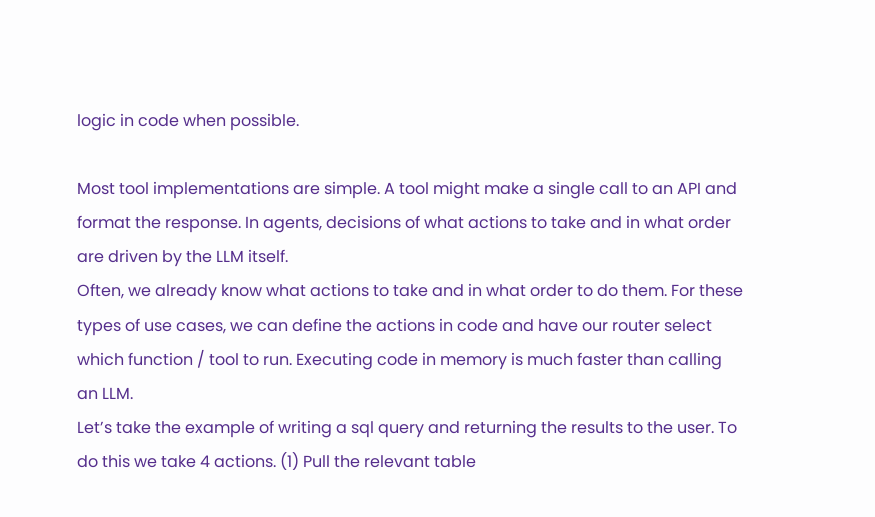logic in code when possible.

Most tool implementations are simple. A tool might make a single call to an API and format the response. In agents, decisions of what actions to take and in what order are driven by the LLM itself.
Often, we already know what actions to take and in what order to do them. For these types of use cases, we can define the actions in code and have our router select which function / tool to run. Executing code in memory is much faster than calling an LLM.
Let’s take the example of writing a sql query and returning the results to the user. To do this we take 4 actions. (1) Pull the relevant table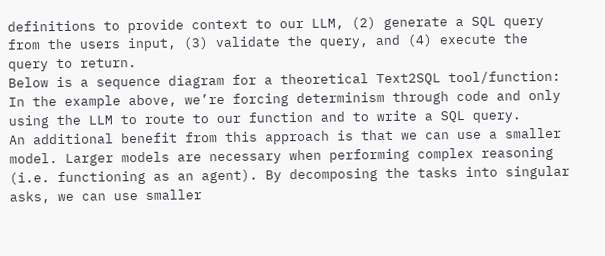definitions to provide context to our LLM, (2) generate a SQL query from the users input, (3) validate the query, and (4) execute the query to return.
Below is a sequence diagram for a theoretical Text2SQL tool/function:
In the example above, we’re forcing determinism through code and only using the LLM to route to our function and to write a SQL query.
An additional benefit from this approach is that we can use a smaller model. Larger models are necessary when performing complex reasoning (i.e. functioning as an agent). By decomposing the tasks into singular asks, we can use smaller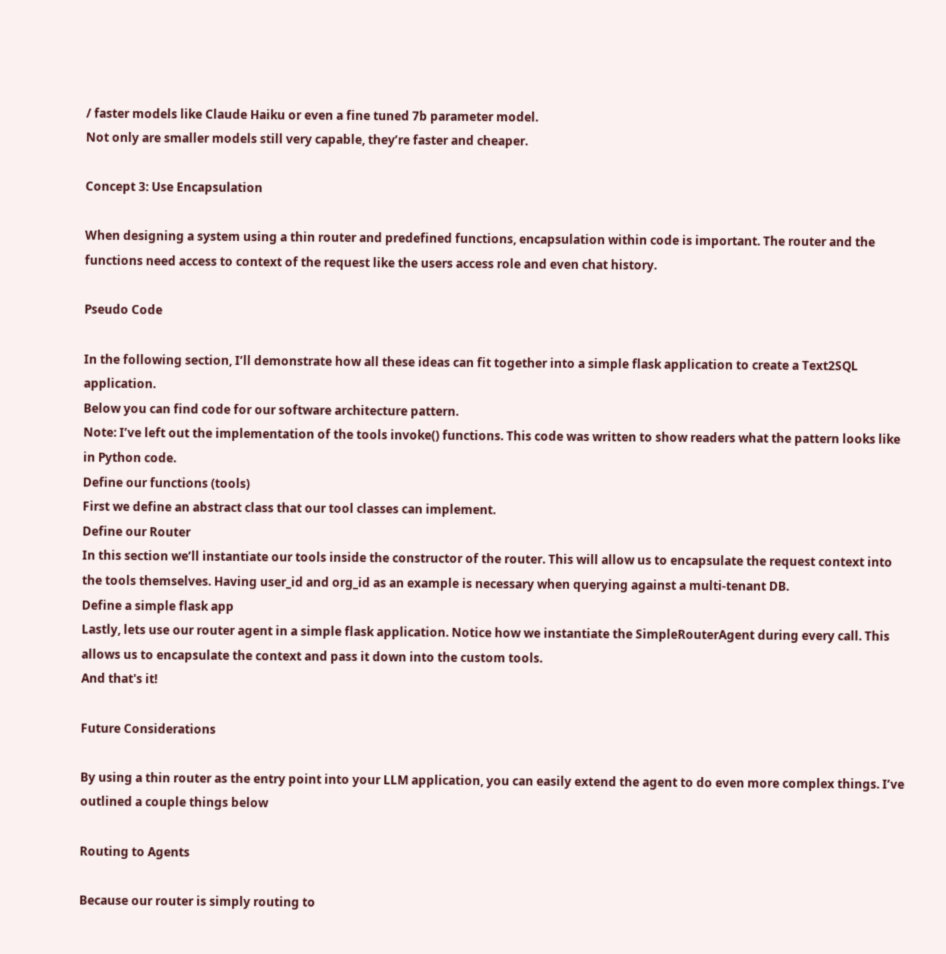/ faster models like Claude Haiku or even a fine tuned 7b parameter model.
Not only are smaller models still very capable, they’re faster and cheaper.

Concept 3: Use Encapsulation

When designing a system using a thin router and predefined functions, encapsulation within code is important. The router and the functions need access to context of the request like the users access role and even chat history.

Pseudo Code

In the following section, I’ll demonstrate how all these ideas can fit together into a simple flask application to create a Text2SQL application.
Below you can find code for our software architecture pattern.
Note: I’ve left out the implementation of the tools invoke() functions. This code was written to show readers what the pattern looks like in Python code.
Define our functions (tools)
First we define an abstract class that our tool classes can implement.
Define our Router
In this section we’ll instantiate our tools inside the constructor of the router. This will allow us to encapsulate the request context into the tools themselves. Having user_id and org_id as an example is necessary when querying against a multi-tenant DB.
Define a simple flask app
Lastly, lets use our router agent in a simple flask application. Notice how we instantiate the SimpleRouterAgent during every call. This allows us to encapsulate the context and pass it down into the custom tools.
And that's it!

Future Considerations

By using a thin router as the entry point into your LLM application, you can easily extend the agent to do even more complex things. I’ve outlined a couple things below

Routing to Agents

Because our router is simply routing to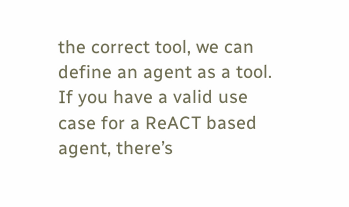the correct tool, we can define an agent as a tool. If you have a valid use case for a ReACT based agent, there’s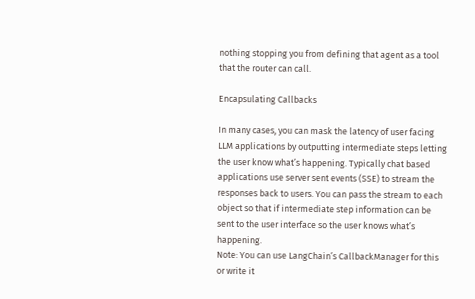nothing stopping you from defining that agent as a tool that the router can call.

Encapsulating Callbacks

In many cases, you can mask the latency of user facing LLM applications by outputting intermediate steps letting the user know what’s happening. Typically chat based applications use server sent events (SSE) to stream the responses back to users. You can pass the stream to each object so that if intermediate step information can be sent to the user interface so the user knows what’s happening.
Note: You can use LangChain’s CallbackManager for this or write it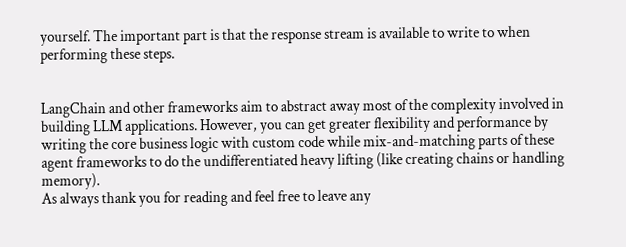yourself. The important part is that the response stream is available to write to when performing these steps.


LangChain and other frameworks aim to abstract away most of the complexity involved in building LLM applications. However, you can get greater flexibility and performance by writing the core business logic with custom code while mix-and-matching parts of these agent frameworks to do the undifferentiated heavy lifting (like creating chains or handling memory).
As always thank you for reading and feel free to leave any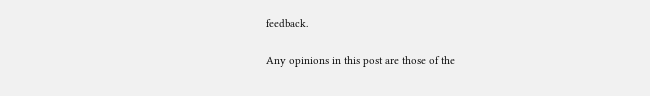feedback.

Any opinions in this post are those of the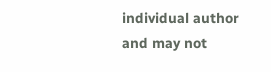individual author and may not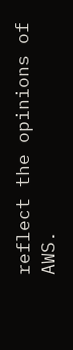reflect the opinions of AWS.